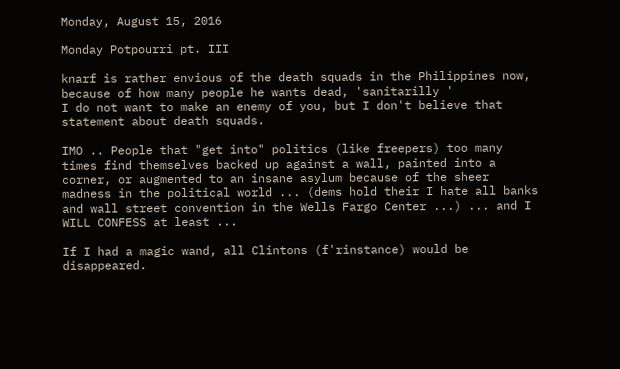Monday, August 15, 2016

Monday Potpourri pt. III

knarf is rather envious of the death squads in the Philippines now, because of how many people he wants dead, 'sanitarilly '
I do not want to make an enemy of you, but I don't believe that statement about death squads.

IMO .. People that "get into" politics (like freepers) too many times find themselves backed up against a wall, painted into a corner, or augmented to an insane asylum because of the sheer madness in the political world ... (dems hold their I hate all banks and wall street convention in the Wells Fargo Center ...) ... and I WILL CONFESS at least ...

If I had a magic wand, all Clintons (f'rinstance) would be disappeared.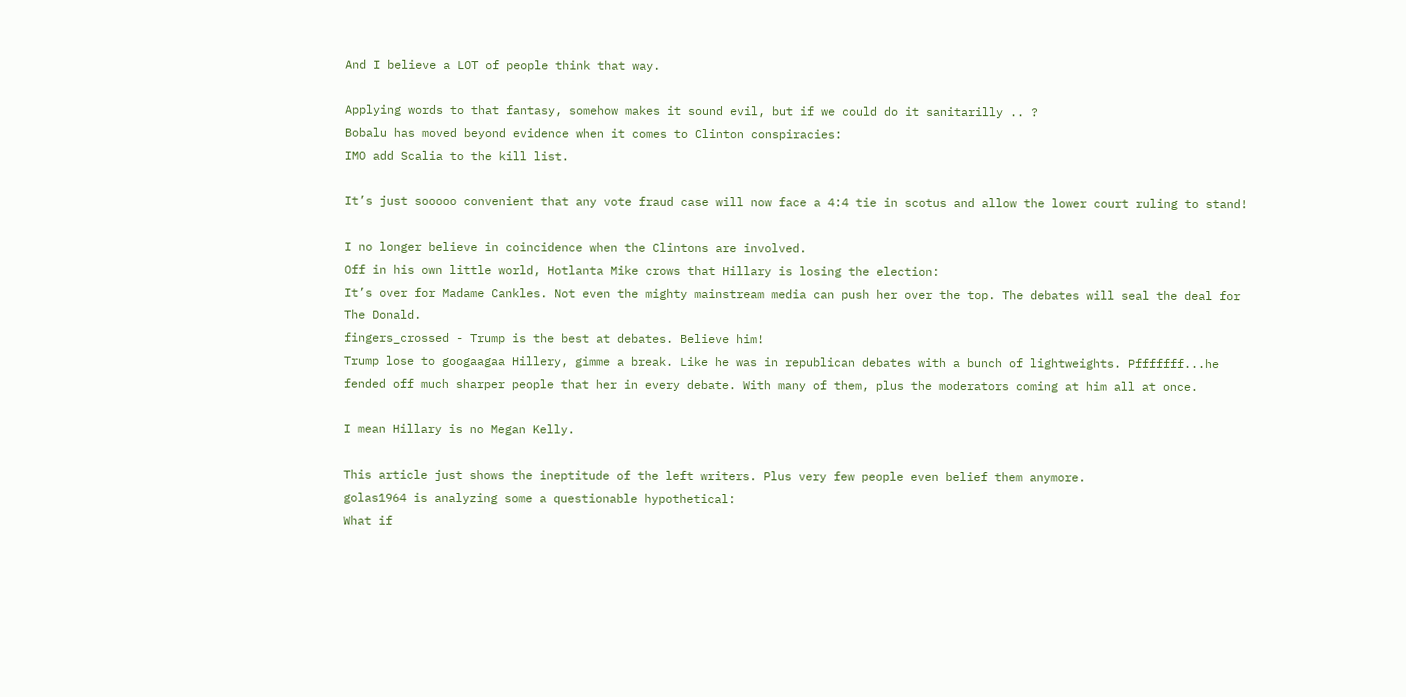And I believe a LOT of people think that way.

Applying words to that fantasy, somehow makes it sound evil, but if we could do it sanitarilly .. ?
Bobalu has moved beyond evidence when it comes to Clinton conspiracies:
IMO add Scalia to the kill list.

It’s just sooooo convenient that any vote fraud case will now face a 4:4 tie in scotus and allow the lower court ruling to stand!

I no longer believe in coincidence when the Clintons are involved.
Off in his own little world, Hotlanta Mike crows that Hillary is losing the election:
It’s over for Madame Cankles. Not even the mighty mainstream media can push her over the top. The debates will seal the deal for The Donald.
fingers_crossed - Trump is the best at debates. Believe him!
Trump lose to googaagaa Hillery, gimme a break. Like he was in republican debates with a bunch of lightweights. Pfffffff...he fended off much sharper people that her in every debate. With many of them, plus the moderators coming at him all at once.

I mean Hillary is no Megan Kelly.

This article just shows the ineptitude of the left writers. Plus very few people even belief them anymore.
golas1964 is analyzing some a questionable hypothetical:
What if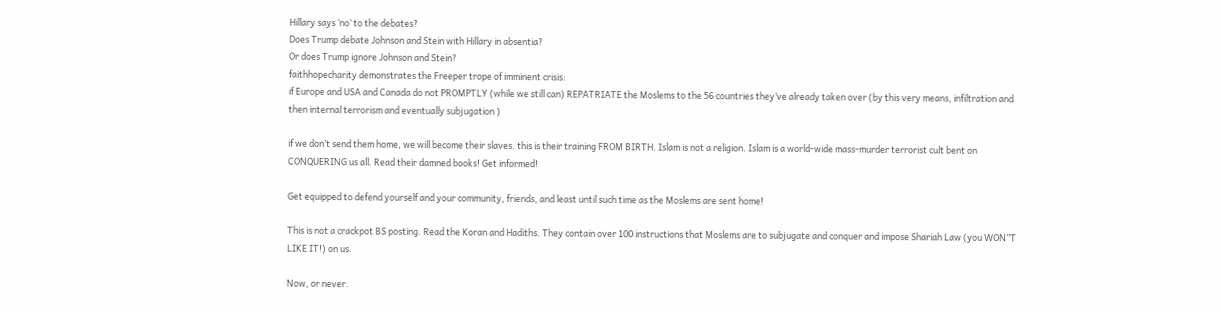Hillary says ‘no’ to the debates?
Does Trump debate Johnson and Stein with Hillary in absentia?
Or does Trump ignore Johnson and Stein?
faithhopecharity demonstrates the Freeper trope of imminent crisis:
if Europe and USA and Canada do not PROMPTLY (while we still can) REPATRIATE the Moslems to the 56 countries they’ve already taken over (by this very means, infiltration and then internal terrorism and eventually subjugation )

if we don’t send them home, we will become their slaves. this is their training FROM BIRTH. Islam is not a religion. Islam is a world-wide mass-murder terrorist cult bent on CONQUERING us all. Read their damned books! Get informed!

Get equipped to defend yourself and your community, friends, and least until such time as the Moslems are sent home!

This is not a crackpot BS posting. Read the Koran and Hadiths. They contain over 100 instructions that Moslems are to subjugate and conquer and impose Shariah Law (you WON”T LIKE IT!) on us.

Now, or never.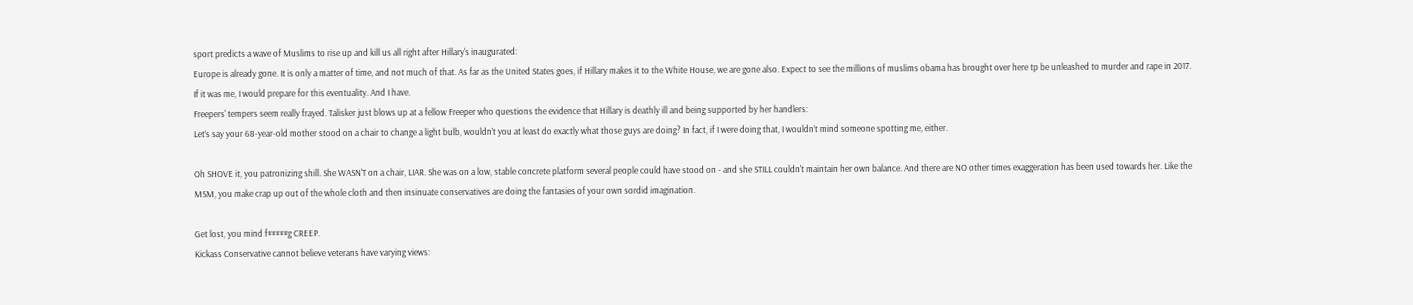sport predicts a wave of Muslims to rise up and kill us all right after Hillary's inaugurated:
Europe is already gone. It is only a matter of time, and not much of that. As far as the United States goes, if Hillary makes it to the White House, we are gone also. Expect to see the millions of muslims obama has brought over here tp be unleashed to murder and rape in 2017. If it was me, I would prepare for this eventuality. And I have.
Freepers' tempers seem really frayed. Talisker just blows up at a fellow Freeper who questions the evidence that Hillary is deathly ill and being supported by her handlers:
Let’s say your 68-year-old mother stood on a chair to change a light bulb, wouldn’t you at least do exactly what those guys are doing? In fact, if I were doing that, I wouldn’t mind someone spotting me, either.

Oh SHOVE it, you patronizing shill. She WASN'T on a chair, LIAR. She was on a low, stable concrete platform several people could have stood on - and she STILL couldn't maintain her own balance. And there are NO other times exaggeration has been used towards her. Like the MSM, you make crap up out of the whole cloth and then insinuate conservatives are doing the fantasies of your own sordid imagination.

Get lost, you mind f#####g CREEP.
Kickass Conservative cannot believe veterans have varying views: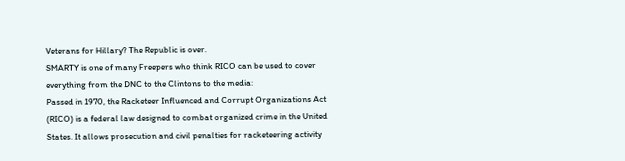Veterans for Hillary? The Republic is over.
SMARTY is one of many Freepers who think RICO can be used to cover everything from the DNC to the Clintons to the media:
Passed in 1970, the Racketeer Influenced and Corrupt Organizations Act (RICO) is a federal law designed to combat organized crime in the United States. It allows prosecution and civil penalties for racketeering activity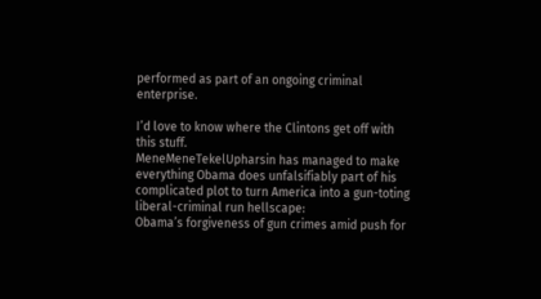performed as part of an ongoing criminal enterprise.

I’d love to know where the Clintons get off with this stuff.
MeneMeneTekelUpharsin has managed to make everything Obama does unfalsifiably part of his complicated plot to turn America into a gun-toting liberal-criminal run hellscape:
Obama’s forgiveness of gun crimes amid push for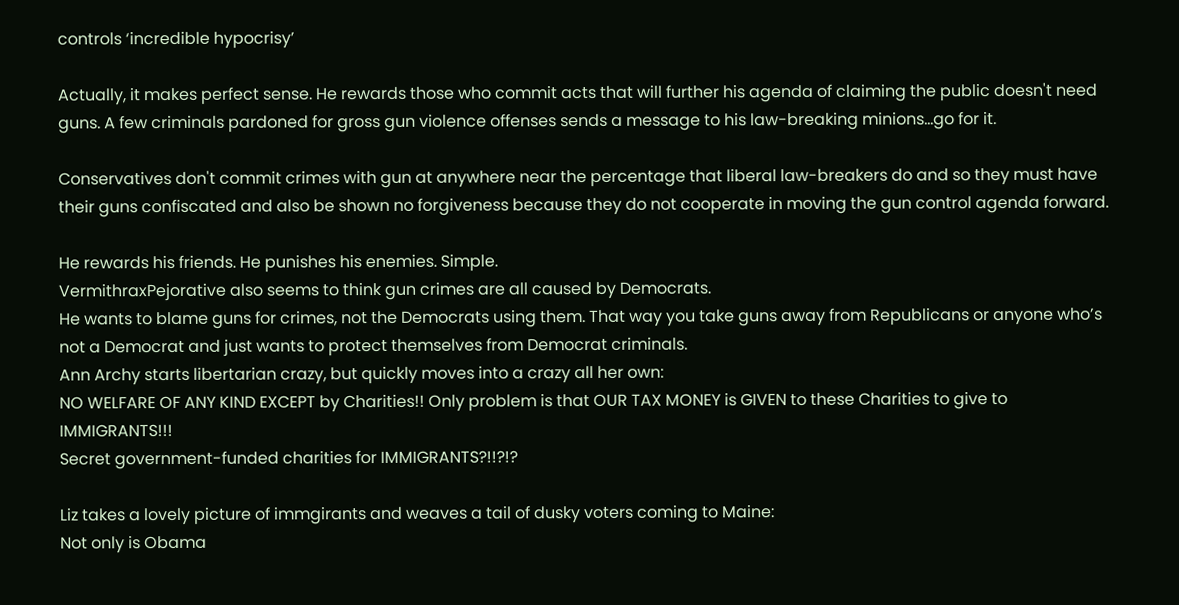controls ‘incredible hypocrisy’

Actually, it makes perfect sense. He rewards those who commit acts that will further his agenda of claiming the public doesn't need guns. A few criminals pardoned for gross gun violence offenses sends a message to his law-breaking minions...go for it.

Conservatives don't commit crimes with gun at anywhere near the percentage that liberal law-breakers do and so they must have their guns confiscated and also be shown no forgiveness because they do not cooperate in moving the gun control agenda forward.

He rewards his friends. He punishes his enemies. Simple.
VermithraxPejorative also seems to think gun crimes are all caused by Democrats.
He wants to blame guns for crimes, not the Democrats using them. That way you take guns away from Republicans or anyone who’s not a Democrat and just wants to protect themselves from Democrat criminals.
Ann Archy starts libertarian crazy, but quickly moves into a crazy all her own:
NO WELFARE OF ANY KIND EXCEPT by Charities!! Only problem is that OUR TAX MONEY is GIVEN to these Charities to give to IMMIGRANTS!!!
Secret government-funded charities for IMMIGRANTS?!!?!?

Liz takes a lovely picture of immgirants and weaves a tail of dusky voters coming to Maine:
Not only is Obama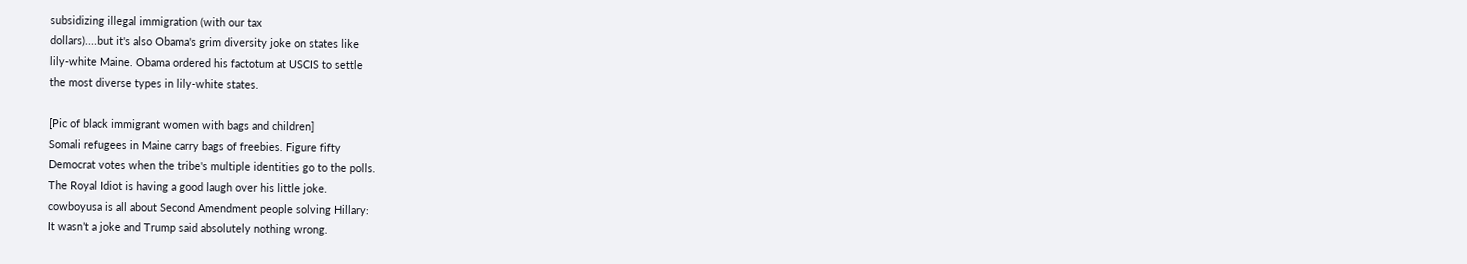subsidizing illegal immigration (with our tax
dollars)....but it's also Obama's grim diversity joke on states like
lily-white Maine. Obama ordered his factotum at USCIS to settle
the most diverse types in lily-white states.

[Pic of black immigrant women with bags and children]
Somali refugees in Maine carry bags of freebies. Figure fifty
Democrat votes when the tribe's multiple identities go to the polls.
The Royal Idiot is having a good laugh over his little joke.
cowboyusa is all about Second Amendment people solving Hillary:
It wasn’t a joke and Trump said absolutely nothing wrong.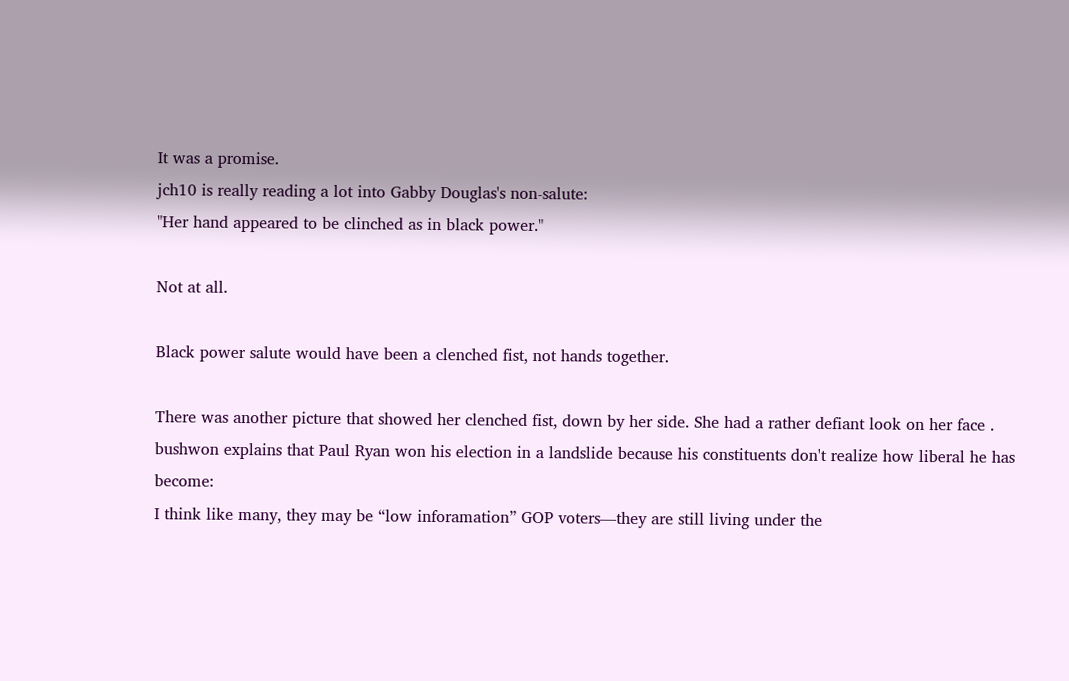It was a promise.
jch10 is really reading a lot into Gabby Douglas's non-salute:
"Her hand appeared to be clinched as in black power."

Not at all.

Black power salute would have been a clenched fist, not hands together.

There was another picture that showed her clenched fist, down by her side. She had a rather defiant look on her face .
bushwon explains that Paul Ryan won his election in a landslide because his constituents don't realize how liberal he has become:
I think like many, they may be “low inforamation” GOP voters—they are still living under the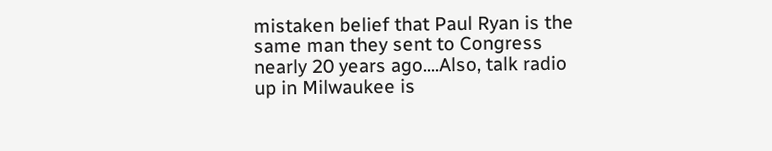mistaken belief that Paul Ryan is the same man they sent to Congress nearly 20 years ago....Also, talk radio up in Milwaukee is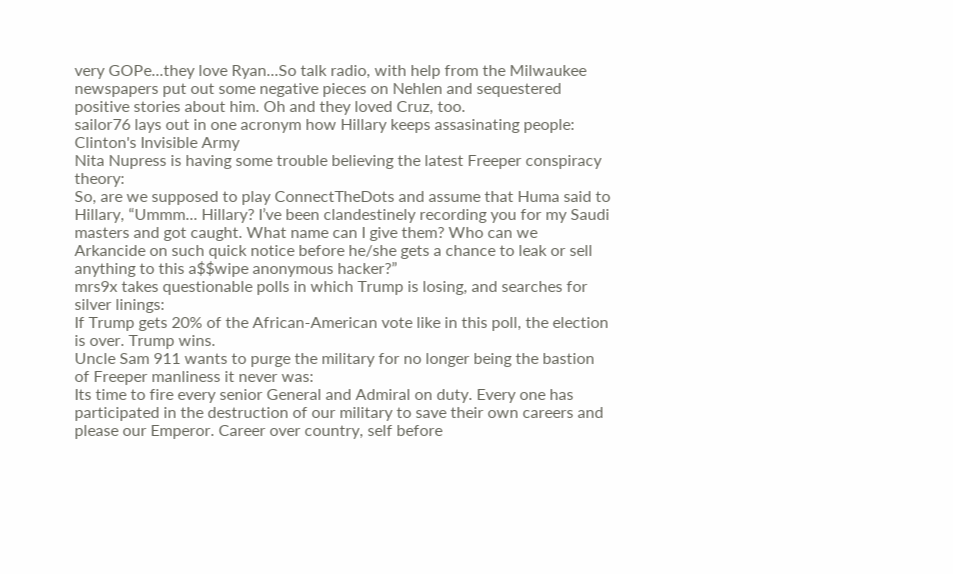very GOPe...they love Ryan...So talk radio, with help from the Milwaukee newspapers put out some negative pieces on Nehlen and sequestered positive stories about him. Oh and they loved Cruz, too.
sailor76 lays out in one acronym how Hillary keeps assasinating people:
Clinton's Invisible Army
Nita Nupress is having some trouble believing the latest Freeper conspiracy theory:
So, are we supposed to play ConnectTheDots and assume that Huma said to Hillary, “Ummm... Hillary? I’ve been clandestinely recording you for my Saudi masters and got caught. What name can I give them? Who can we Arkancide on such quick notice before he/she gets a chance to leak or sell anything to this a$$wipe anonymous hacker?”
mrs9x takes questionable polls in which Trump is losing, and searches for silver linings:
If Trump gets 20% of the African-American vote like in this poll, the election is over. Trump wins.
Uncle Sam 911 wants to purge the military for no longer being the bastion of Freeper manliness it never was:
Its time to fire every senior General and Admiral on duty. Every one has participated in the destruction of our military to save their own careers and please our Emperor. Career over country, self before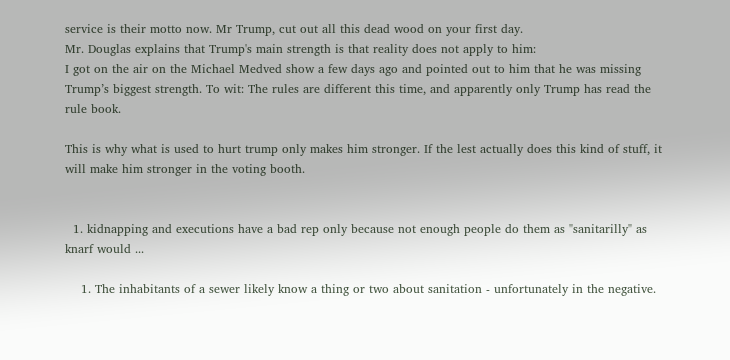service is their motto now. Mr Trump, cut out all this dead wood on your first day.
Mr. Douglas explains that Trump's main strength is that reality does not apply to him:
I got on the air on the Michael Medved show a few days ago and pointed out to him that he was missing Trump’s biggest strength. To wit: The rules are different this time, and apparently only Trump has read the rule book.

This is why what is used to hurt trump only makes him stronger. If the lest actually does this kind of stuff, it will make him stronger in the voting booth.


  1. kidnapping and executions have a bad rep only because not enough people do them as "sanitarilly" as knarf would ...

    1. The inhabitants of a sewer likely know a thing or two about sanitation - unfortunately in the negative.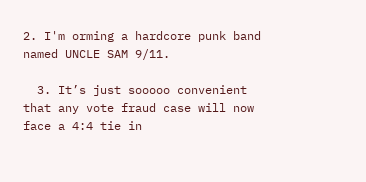2. I'm orming a hardcore punk band named UNCLE SAM 9/11.

  3. It’s just sooooo convenient that any vote fraud case will now face a 4:4 tie in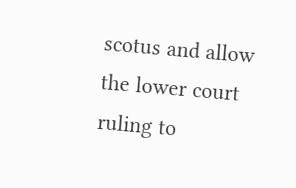scotus and allow the lower court ruling to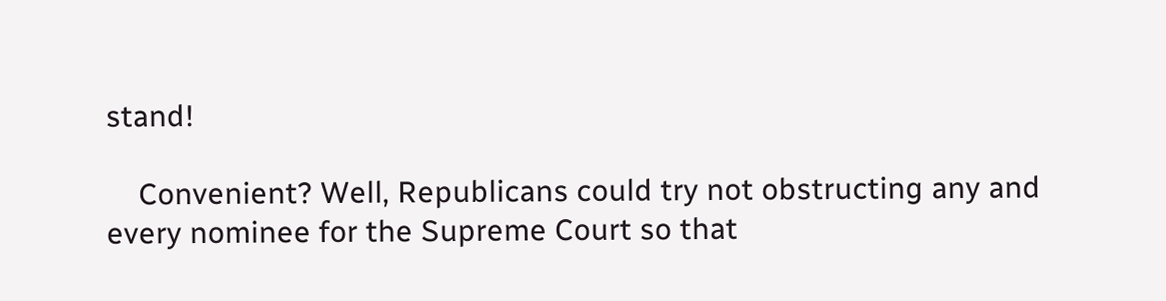stand!

    Convenient? Well, Republicans could try not obstructing any and every nominee for the Supreme Court so that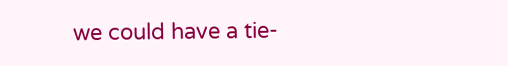we could have a tie-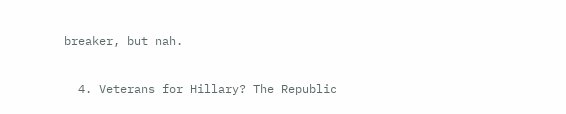breaker, but nah.

  4. Veterans for Hillary? The Republic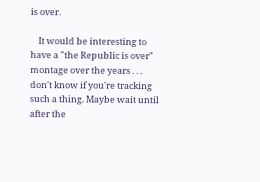is over.

    It would be interesting to have a "the Republic is over" montage over the years . . . don't know if you're tracking such a thing. Maybe wait until after the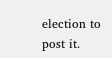election to post it.